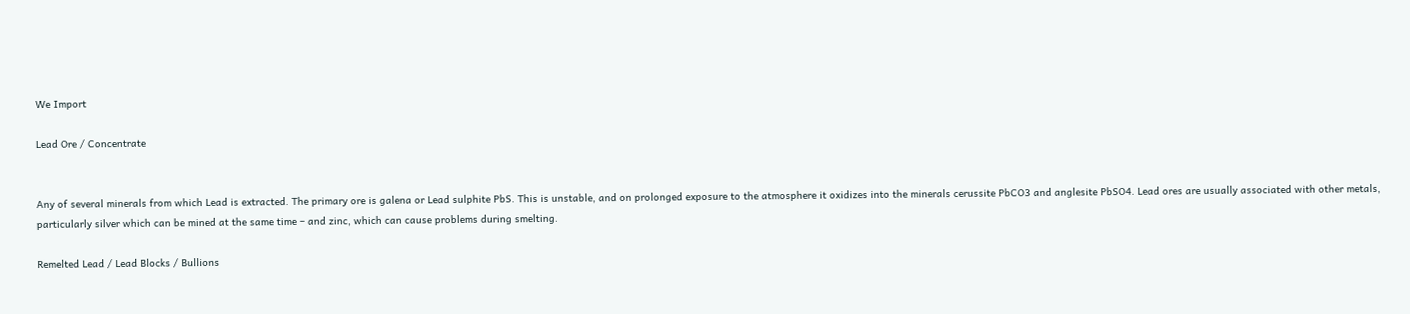We Import

Lead Ore / Concentrate


Any of several minerals from which Lead is extracted. The primary ore is galena or Lead sulphite PbS. This is unstable, and on prolonged exposure to the atmosphere it oxidizes into the minerals cerussite PbCO3 and anglesite PbSO4. Lead ores are usually associated with other metals, particularly silver which can be mined at the same time – and zinc, which can cause problems during smelting.

Remelted Lead / Lead Blocks / Bullions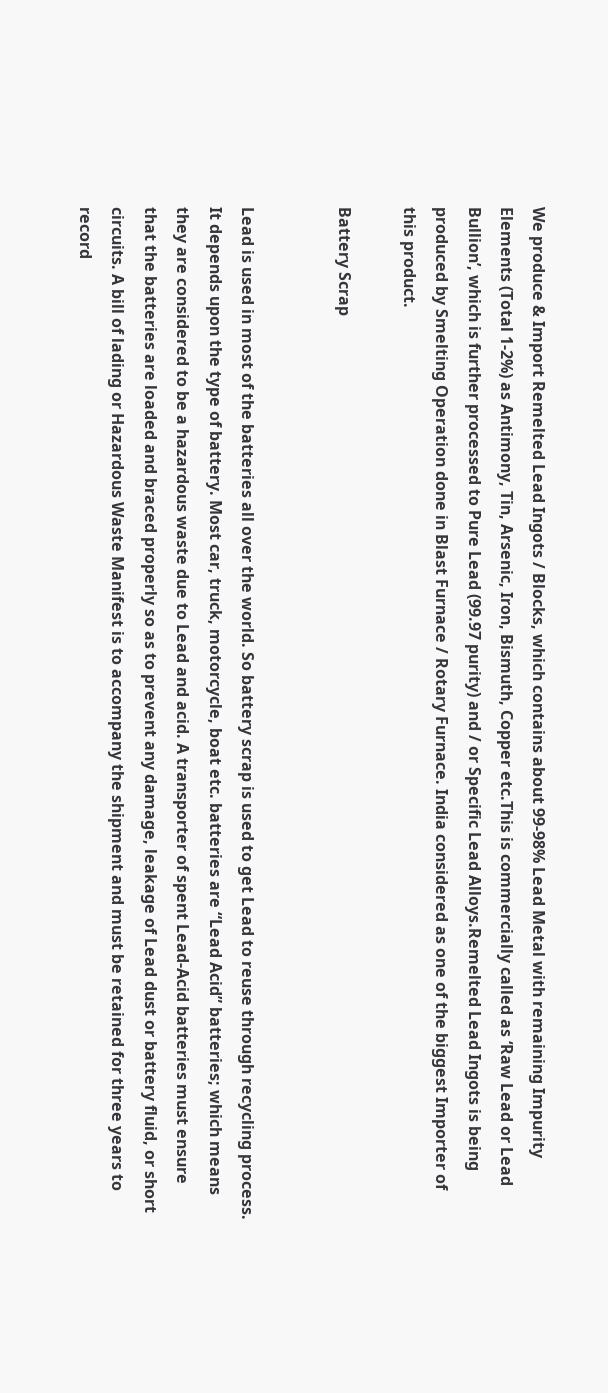We produce & Import Remelted Lead Ingots / Blocks, which contains about 99-98% Lead Metal with remaining Impurity Elements (Total 1-2%) as Antimony, Tin, Arsenic, Iron, Bismuth, Copper etc.This is commercially called as ‘Raw Lead or Lead Bullion’, which is further processed to Pure Lead (99.97 purity) and / or Specific Lead Alloys.Remelted Lead Ingots is being produced by Smelting Operation done in Blast Furnace / Rotary Furnace. India considered as one of the biggest Importer of this product.

Battery Scrap


Lead is used in most of the batteries all over the world. So battery scrap is used to get Lead to reuse through recycling process. It depends upon the type of battery. Most car, truck, motorcycle, boat etc. batteries are “Lead Acid” batteries; which means they are considered to be a hazardous waste due to Lead and acid. A transporter of spent Lead-Acid batteries must ensure that the batteries are loaded and braced properly so as to prevent any damage, leakage of Lead dust or battery fluid, or short circuits. A bill of lading or Hazardous Waste Manifest is to accompany the shipment and must be retained for three years to record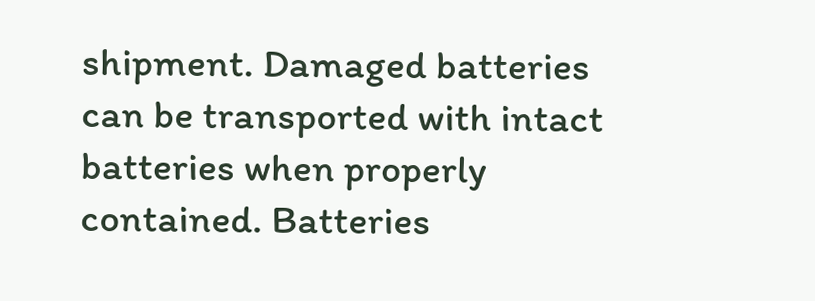shipment. Damaged batteries can be transported with intact batteries when properly contained. Batteries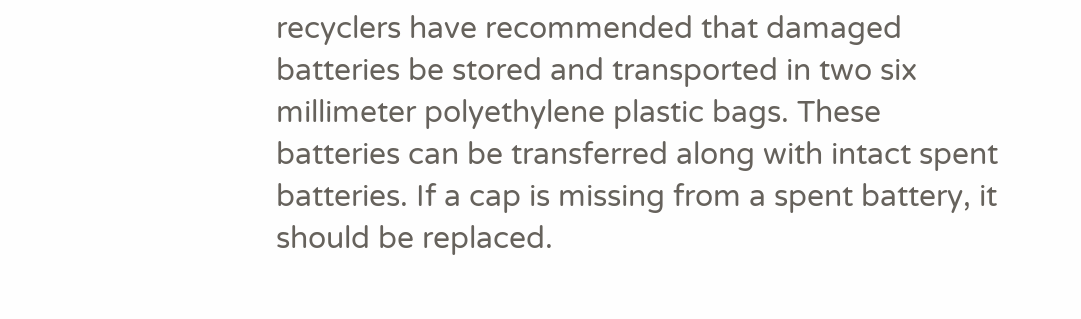recyclers have recommended that damaged batteries be stored and transported in two six millimeter polyethylene plastic bags. These batteries can be transferred along with intact spent batteries. If a cap is missing from a spent battery, it should be replaced.